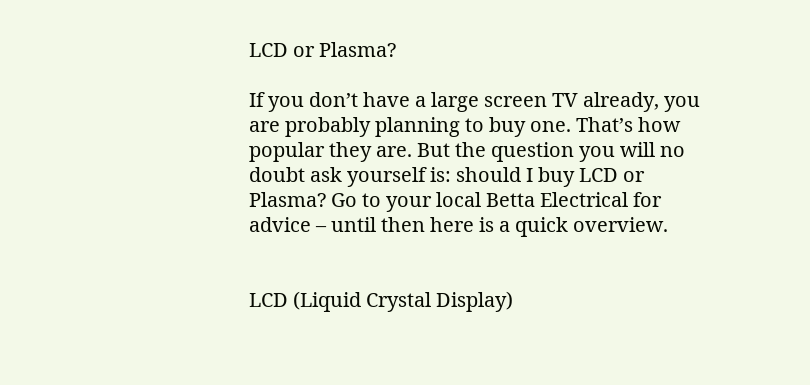LCD or Plasma?

If you don’t have a large screen TV already, you are probably planning to buy one. That’s how popular they are. But the question you will no doubt ask yourself is: should I buy LCD or Plasma? Go to your local Betta Electrical for advice – until then here is a quick overview.


LCD (Liquid Crystal Display)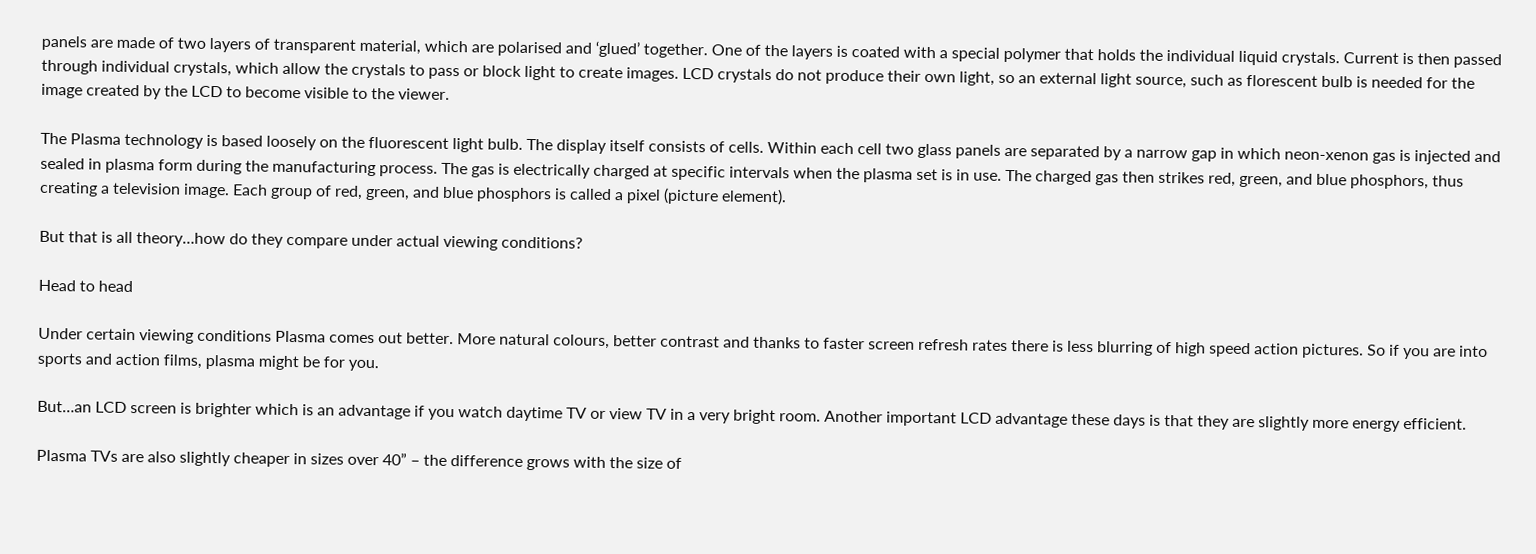panels are made of two layers of transparent material, which are polarised and ‘glued’ together. One of the layers is coated with a special polymer that holds the individual liquid crystals. Current is then passed through individual crystals, which allow the crystals to pass or block light to create images. LCD crystals do not produce their own light, so an external light source, such as florescent bulb is needed for the image created by the LCD to become visible to the viewer.

The Plasma technology is based loosely on the fluorescent light bulb. The display itself consists of cells. Within each cell two glass panels are separated by a narrow gap in which neon-xenon gas is injected and sealed in plasma form during the manufacturing process. The gas is electrically charged at specific intervals when the plasma set is in use. The charged gas then strikes red, green, and blue phosphors, thus creating a television image. Each group of red, green, and blue phosphors is called a pixel (picture element).

But that is all theory…how do they compare under actual viewing conditions?

Head to head

Under certain viewing conditions Plasma comes out better. More natural colours, better contrast and thanks to faster screen refresh rates there is less blurring of high speed action pictures. So if you are into sports and action films, plasma might be for you.

But…an LCD screen is brighter which is an advantage if you watch daytime TV or view TV in a very bright room. Another important LCD advantage these days is that they are slightly more energy efficient.

Plasma TVs are also slightly cheaper in sizes over 40” – the difference grows with the size of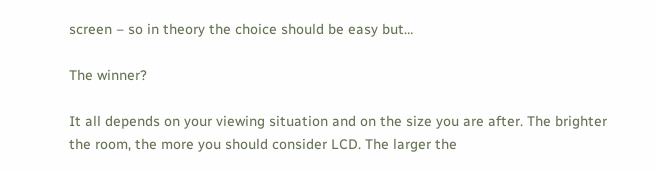screen – so in theory the choice should be easy but…

The winner?

It all depends on your viewing situation and on the size you are after. The brighter the room, the more you should consider LCD. The larger the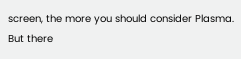screen, the more you should consider Plasma. But there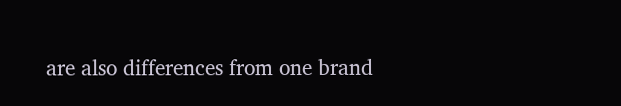are also differences from one brand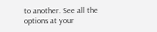to another. See all the options at your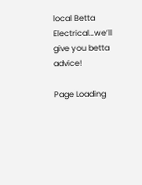local Betta Electrical…we’ll give you betta advice!

Page Loading